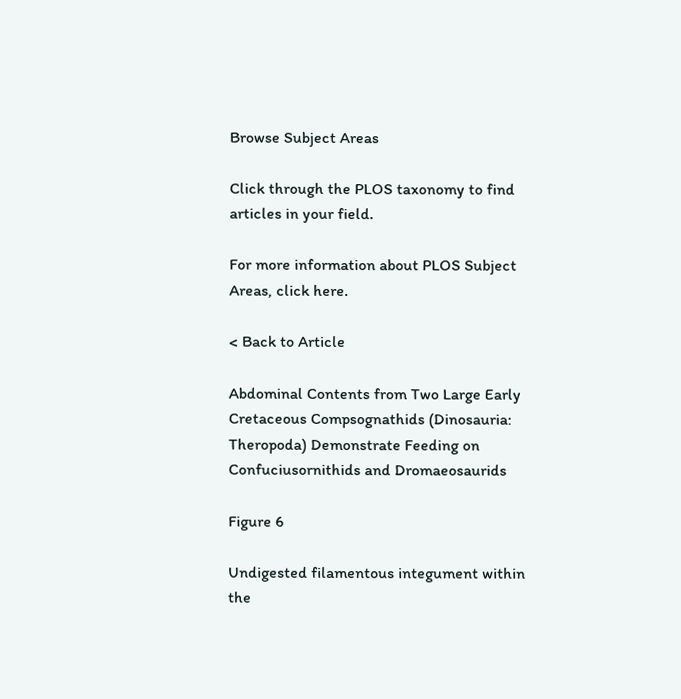Browse Subject Areas

Click through the PLOS taxonomy to find articles in your field.

For more information about PLOS Subject Areas, click here.

< Back to Article

Abdominal Contents from Two Large Early Cretaceous Compsognathids (Dinosauria: Theropoda) Demonstrate Feeding on Confuciusornithids and Dromaeosaurids

Figure 6

Undigested filamentous integument within the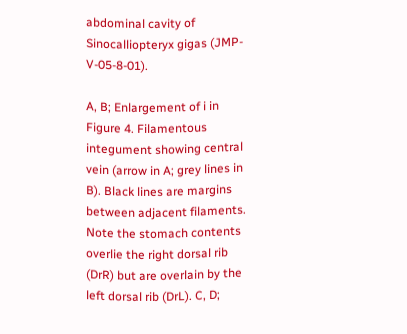abdominal cavity of Sinocalliopteryx gigas (JMP-V-05-8-01).

A, B; Enlargement of i in Figure 4. Filamentous integument showing central vein (arrow in A; grey lines in B). Black lines are margins between adjacent filaments. Note the stomach contents overlie the right dorsal rib (DrR) but are overlain by the left dorsal rib (DrL). C, D;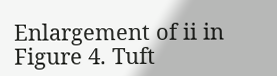Enlargement of ii in Figure 4. Tuft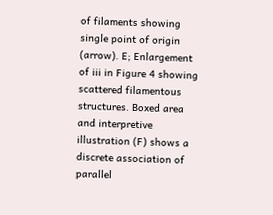of filaments showing single point of origin (arrow). E; Enlargement of iii in Figure 4 showing scattered filamentous structures. Boxed area and interpretive illustration (F) shows a discrete association of parallel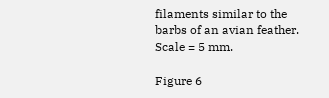filaments similar to the barbs of an avian feather. Scale = 5 mm.

Figure 6